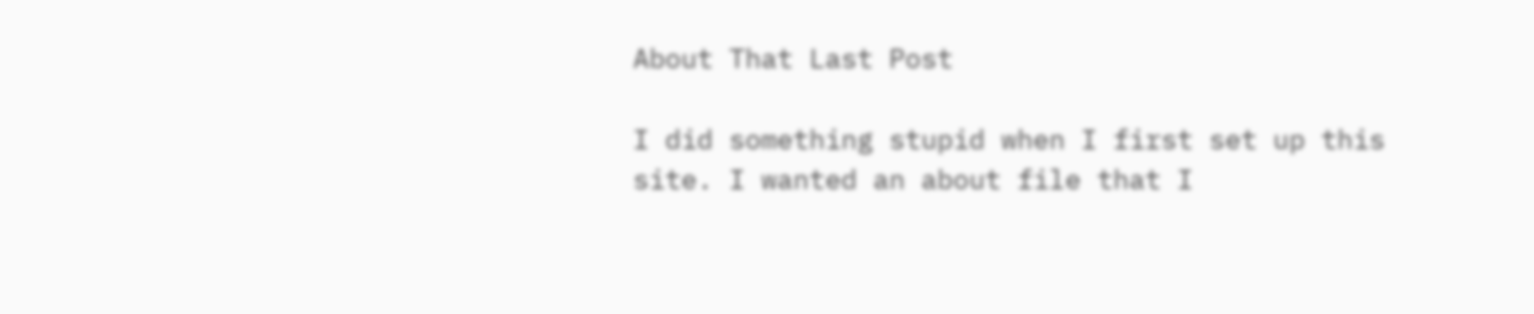About That Last Post

I did something stupid when I first set up this site. I wanted an about file that I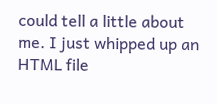could tell a little about me. I just whipped up an HTML file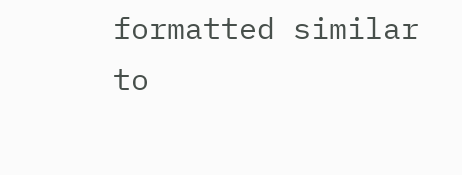formatted similar to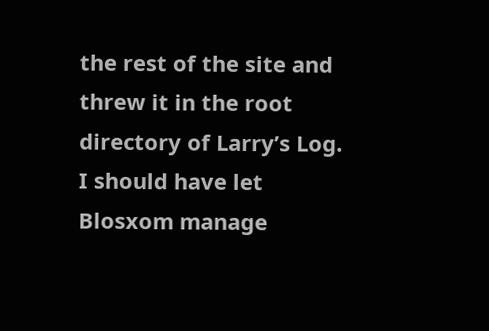the rest of the site and threw it in the root directory of Larry’s Log. I should have let Blosxom manage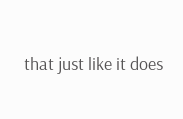that just like it does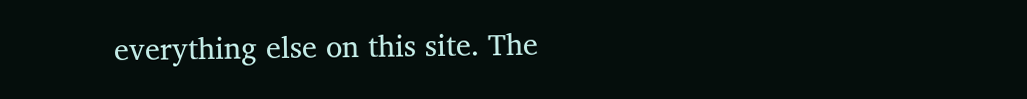everything else on this site. The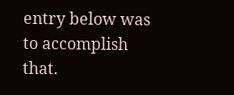entry below was to accomplish that.